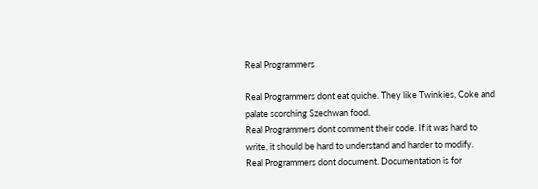Real Programmers

Real Programmers dont eat quiche. They like Twinkies, Coke and palate scorching Szechwan food.
Real Programmers dont comment their code. If it was hard to write, it should be hard to understand and harder to modify.
Real Programmers dont document. Documentation is for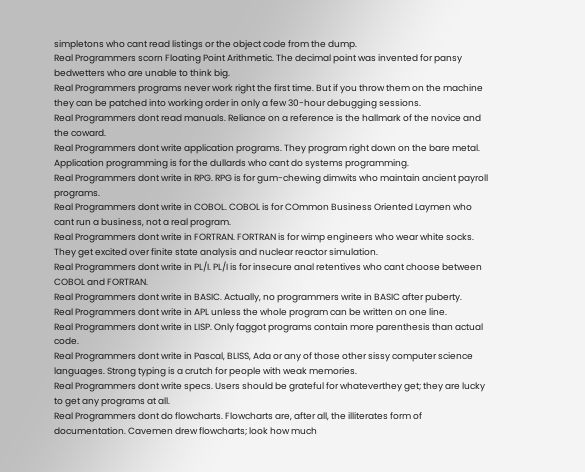simpletons who cant read listings or the object code from the dump.
Real Programmers scorn Floating Point Arithmetic. The decimal point was invented for pansy bedwetters who are unable to think big.
Real Programmers programs never work right the first time. But if you throw them on the machine they can be patched into working order in only a few 30-hour debugging sessions.
Real Programmers dont read manuals. Reliance on a reference is the hallmark of the novice and the coward.
Real Programmers dont write application programs. They program right down on the bare metal. Application programming is for the dullards who cant do systems programming.
Real Programmers dont write in RPG. RPG is for gum-chewing dimwits who maintain ancient payroll programs.
Real Programmers dont write in COBOL. COBOL is for COmmon Business Oriented Laymen who cant run a business, not a real program.
Real Programmers dont write in FORTRAN. FORTRAN is for wimp engineers who wear white socks. They get excited over finite state analysis and nuclear reactor simulation.
Real Programmers dont write in PL/I. PL/I is for insecure anal retentives who cant choose between COBOL and FORTRAN.
Real Programmers dont write in BASIC. Actually, no programmers write in BASIC after puberty.
Real Programmers dont write in APL unless the whole program can be written on one line.
Real Programmers dont write in LISP. Only faggot programs contain more parenthesis than actual code.
Real Programmers dont write in Pascal, BLISS, Ada or any of those other sissy computer science languages. Strong typing is a crutch for people with weak memories.
Real Programmers dont write specs. Users should be grateful for whateverthey get; they are lucky to get any programs at all.
Real Programmers dont do flowcharts. Flowcharts are, after all, the illiterates form of documentation. Cavemen drew flowcharts; look how much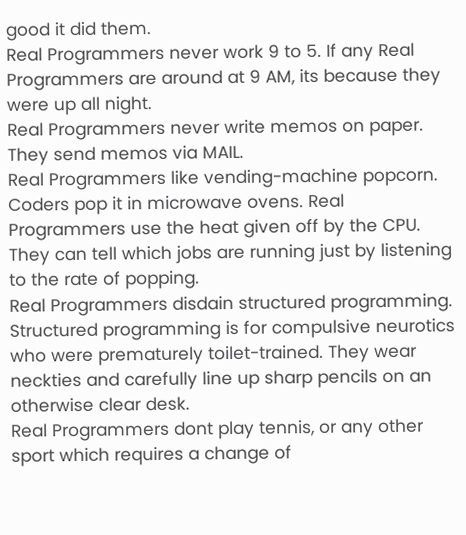good it did them.
Real Programmers never work 9 to 5. If any Real Programmers are around at 9 AM, its because they were up all night.
Real Programmers never write memos on paper. They send memos via MAIL.
Real Programmers like vending-machine popcorn. Coders pop it in microwave ovens. Real Programmers use the heat given off by the CPU. They can tell which jobs are running just by listening to the rate of popping.
Real Programmers disdain structured programming. Structured programming is for compulsive neurotics who were prematurely toilet-trained. They wear neckties and carefully line up sharp pencils on an otherwise clear desk.
Real Programmers dont play tennis, or any other sport which requires a change of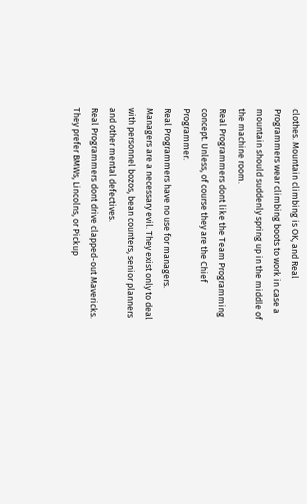clothes. Mountain climbing is OK, and Real Programmers wear climbing boots to work in case a mountain should suddenly spring up in the middle of the machine room.
Real Programmers dont like the Team Programming concept. Unless, of course they are the Chief Programmer.
Real Programmers have no use for managers. Managers are a necessary evil. They exist only to deal with personnel bozos, bean counters, senior planners and other mental defectives.
Real Programmers dont drive clapped-out Mavericks. They prefer BMWs, Lincolns, or Pickup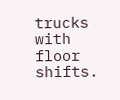trucks with floor shifts.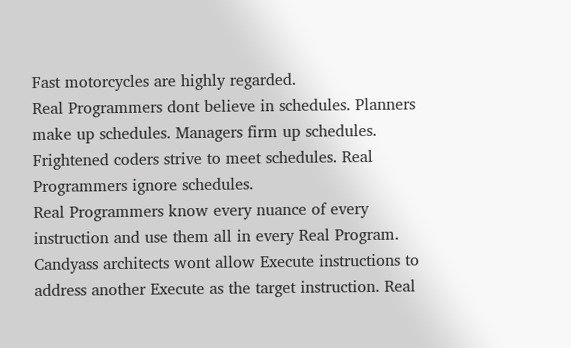Fast motorcycles are highly regarded.
Real Programmers dont believe in schedules. Planners make up schedules. Managers firm up schedules. Frightened coders strive to meet schedules. Real Programmers ignore schedules.
Real Programmers know every nuance of every instruction and use them all in every Real Program. Candyass architects wont allow Execute instructions to address another Execute as the target instruction. Real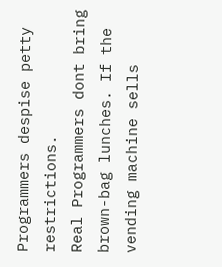Programmers despise petty restrictions.
Real Programmers dont bring brown-bag lunches. If the vending machine sells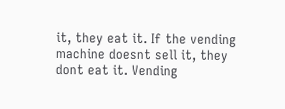it, they eat it. If the vending machine doesnt sell it, they dont eat it. Vending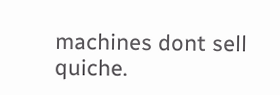machines dont sell quiche.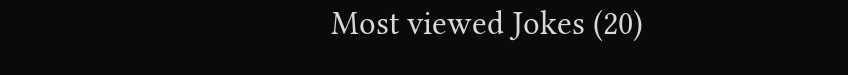Most viewed Jokes (20)